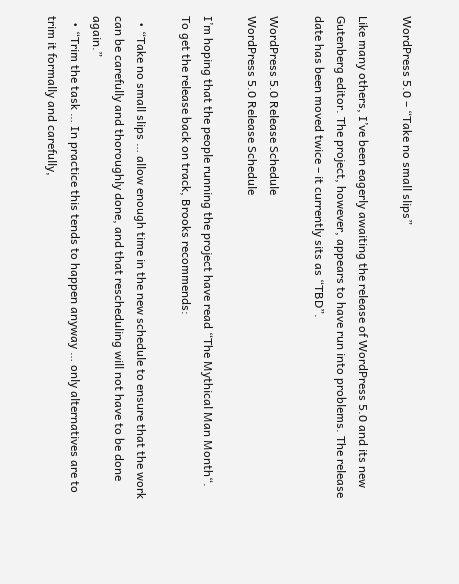WordPress 5.0 – “Take no small slips”

Like many others, I’ve been eagerly awaiting the release of WordPress 5.0 and its new Gutenberg editor. The project, however, appears to have run into problems. The release date has been moved twice – it currently sits as “TBD”.

WordPress 5.0 Release Schedule
WordPress 5.0 Release Schedule

I’m hoping that the people running the project have read “The Mythical Man Month“. To get the release back on track, Brooks recommends:

  • “Take no small slips … allow enough time in the new schedule to ensure that the work can be carefully and thoroughly done, and that rescheduling will not have to be done again.”
  • “Trim the task … In practice this tends to happen anyway … only alternatives are to trim it formally and carefully,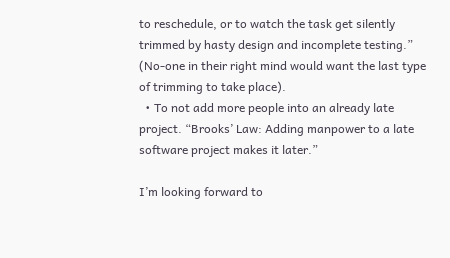to reschedule, or to watch the task get silently trimmed by hasty design and incomplete testing.” (No-one in their right mind would want the last type of trimming to take place).
  • To not add more people into an already late project. “Brooks’ Law: Adding manpower to a late software project makes it later.”

I’m looking forward to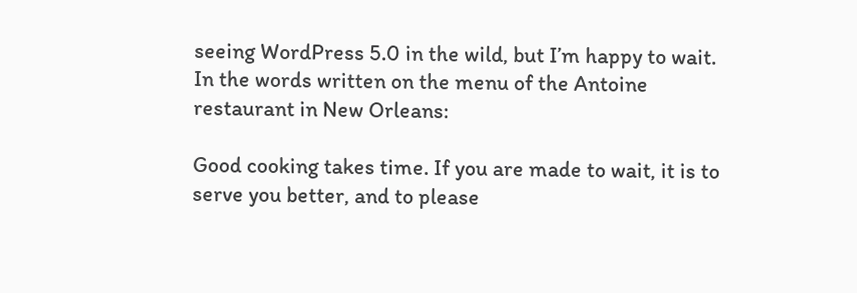seeing WordPress 5.0 in the wild, but I’m happy to wait. In the words written on the menu of the Antoine restaurant in New Orleans:

Good cooking takes time. If you are made to wait, it is to serve you better, and to please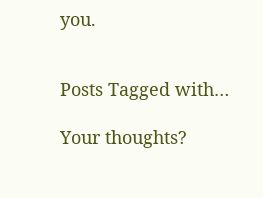you.


Posts Tagged with…

Your thoughts?